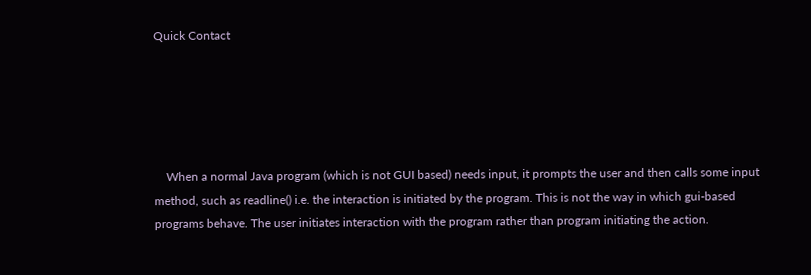Quick Contact





    When a normal Java program (which is not GUI based) needs input, it prompts the user and then calls some input method, such as readline() i.e. the interaction is initiated by the program. This is not the way in which gui-based programs behave. The user initiates interaction with the program rather than program initiating the action.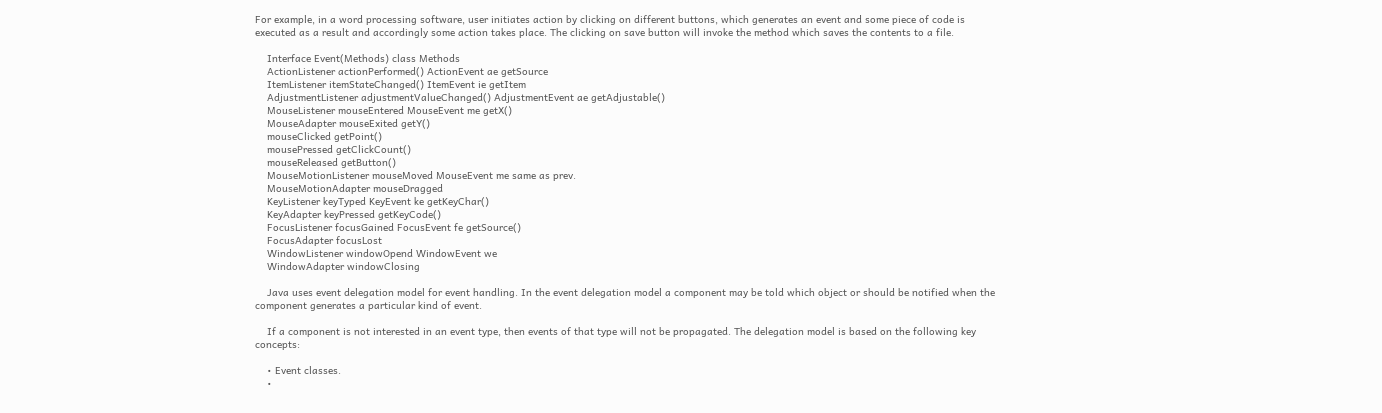For example, in a word processing software, user initiates action by clicking on different buttons, which generates an event and some piece of code is executed as a result and accordingly some action takes place. The clicking on save button will invoke the method which saves the contents to a file.

    Interface Event(Methods) class Methods
    ActionListener actionPerformed() ActionEvent ae getSource
    ItemListener itemStateChanged() ItemEvent ie getItem
    AdjustmentListener adjustmentValueChanged() AdjustmentEvent ae getAdjustable()
    MouseListener mouseEntered MouseEvent me getX()
    MouseAdapter mouseExited getY()
    mouseClicked getPoint()
    mousePressed getClickCount()
    mouseReleased getButton()
    MouseMotionListener mouseMoved MouseEvent me same as prev.
    MouseMotionAdapter mouseDragged
    KeyListener keyTyped KeyEvent ke getKeyChar()
    KeyAdapter keyPressed getKeyCode()
    FocusListener focusGained FocusEvent fe getSource()
    FocusAdapter focusLost
    WindowListener windowOpend WindowEvent we
    WindowAdapter windowClosing

    Java uses event delegation model for event handling. In the event delegation model a component may be told which object or should be notified when the component generates a particular kind of event.

    If a component is not interested in an event type, then events of that type will not be propagated. The delegation model is based on the following key concepts:

    • Event classes.
    •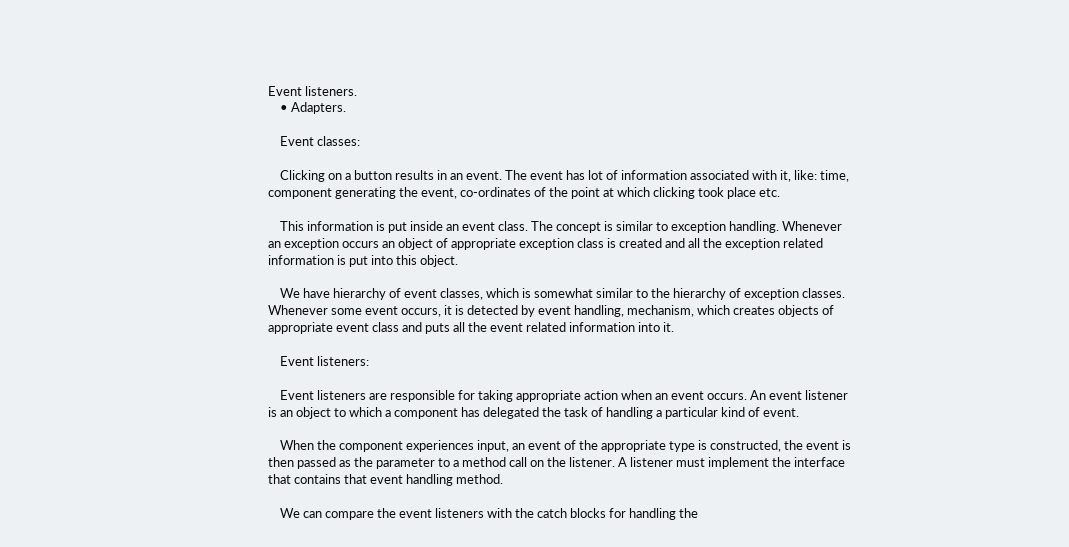Event listeners.
    • Adapters.

    Event classes:

    Clicking on a button results in an event. The event has lot of information associated with it, like: time, component generating the event, co-ordinates of the point at which clicking took place etc.

    This information is put inside an event class. The concept is similar to exception handling. Whenever an exception occurs an object of appropriate exception class is created and all the exception related information is put into this object.

    We have hierarchy of event classes, which is somewhat similar to the hierarchy of exception classes. Whenever some event occurs, it is detected by event handling, mechanism, which creates objects of appropriate event class and puts all the event related information into it.

    Event listeners:

    Event listeners are responsible for taking appropriate action when an event occurs. An event listener is an object to which a component has delegated the task of handling a particular kind of event.

    When the component experiences input, an event of the appropriate type is constructed, the event is then passed as the parameter to a method call on the listener. A listener must implement the interface that contains that event handling method.

    We can compare the event listeners with the catch blocks for handling the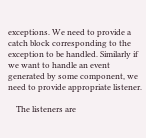exceptions. We need to provide a catch block corresponding to the exception to be handled. Similarly if we want to handle an event generated by some component, we need to provide appropriate listener.

    The listeners are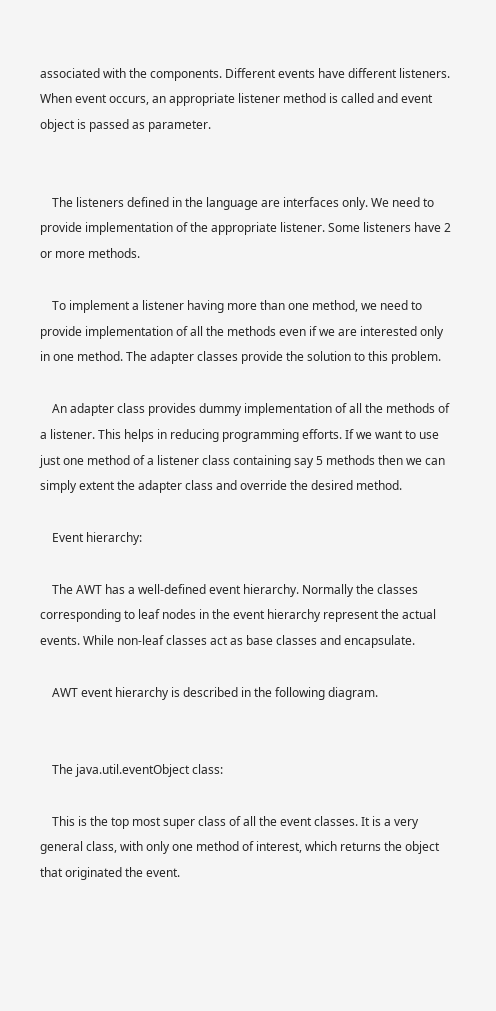associated with the components. Different events have different listeners. When event occurs, an appropriate listener method is called and event object is passed as parameter.


    The listeners defined in the language are interfaces only. We need to provide implementation of the appropriate listener. Some listeners have 2 or more methods.

    To implement a listener having more than one method, we need to provide implementation of all the methods even if we are interested only in one method. The adapter classes provide the solution to this problem.

    An adapter class provides dummy implementation of all the methods of a listener. This helps in reducing programming efforts. If we want to use just one method of a listener class containing say 5 methods then we can simply extent the adapter class and override the desired method.

    Event hierarchy:

    The AWT has a well-defined event hierarchy. Normally the classes corresponding to leaf nodes in the event hierarchy represent the actual events. While non-leaf classes act as base classes and encapsulate.

    AWT event hierarchy is described in the following diagram.


    The java.util.eventObject class:

    This is the top most super class of all the event classes. It is a very general class, with only one method of interest, which returns the object that originated the event.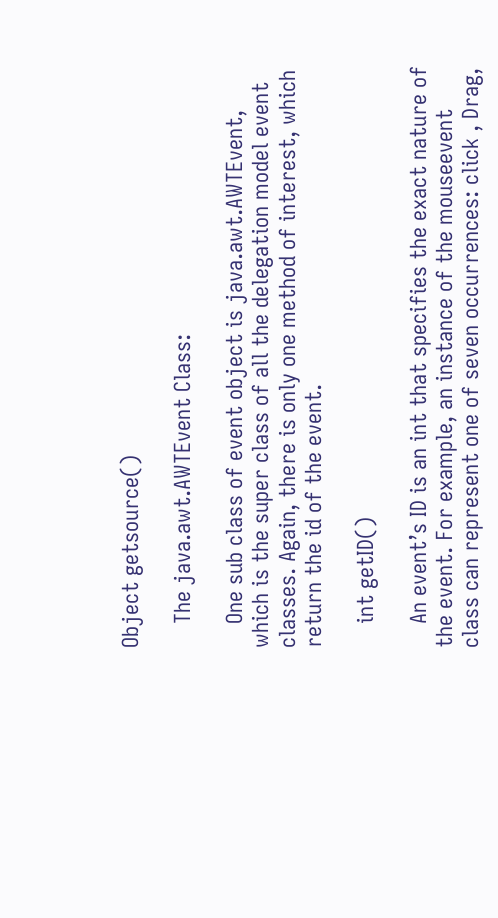Object getsource()

    The java.awt.AWTEvent Class:

    One sub class of event object is java.awt.AWTEvent, which is the super class of all the delegation model event classes. Again, there is only one method of interest, which return the id of the event.

    int getID()

    An event’s ID is an int that specifies the exact nature of the event. For example, an instance of the mouseevent class can represent one of seven occurrences: click , Drag,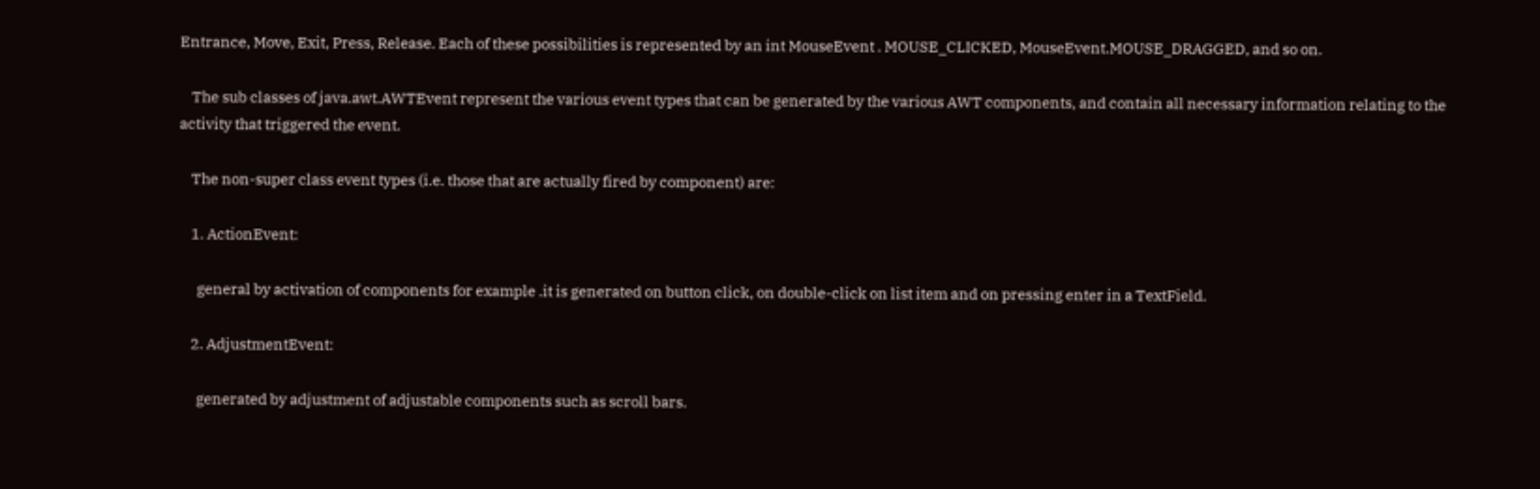Entrance, Move, Exit, Press, Release. Each of these possibilities is represented by an int MouseEvent . MOUSE_CLICKED, MouseEvent.MOUSE_DRAGGED, and so on.

    The sub classes of java.awt.AWTEvent represent the various event types that can be generated by the various AWT components, and contain all necessary information relating to the activity that triggered the event.

    The non-super class event types (i.e. those that are actually fired by component) are:

    1. ActionEvent:

      general by activation of components for example .it is generated on button click, on double-click on list item and on pressing enter in a TextField.

    2. AdjustmentEvent:

      generated by adjustment of adjustable components such as scroll bars.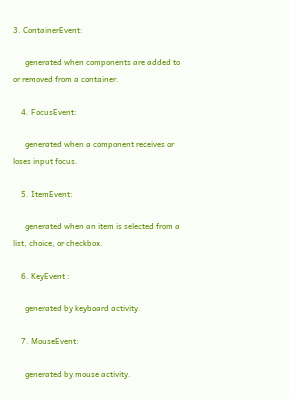3. ContainerEvent:

      generated when components are added to or removed from a container.

    4. FocusEvent:

      generated when a component receives or loses input focus.

    5. ItemEvent:

      generated when an item is selected from a list, choice, or checkbox.

    6. KeyEvent :

      generated by keyboard activity.

    7. MouseEvent:

      generated by mouse activity.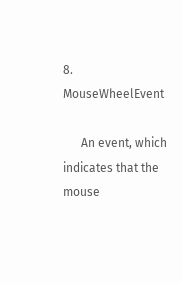8. MouseWheelEvent

      An event, which indicates that the mouse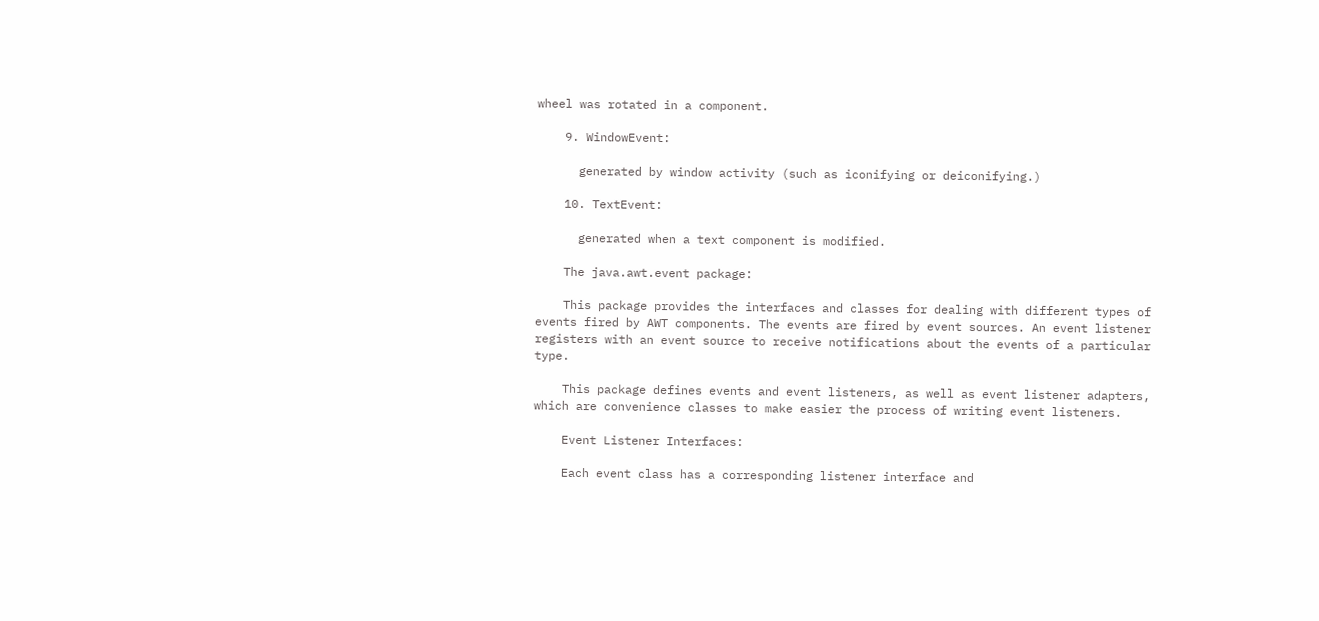wheel was rotated in a component.

    9. WindowEvent:

      generated by window activity (such as iconifying or deiconifying.)

    10. TextEvent:

      generated when a text component is modified.

    The java.awt.event package:

    This package provides the interfaces and classes for dealing with different types of events fired by AWT components. The events are fired by event sources. An event listener registers with an event source to receive notifications about the events of a particular type.

    This package defines events and event listeners, as well as event listener adapters, which are convenience classes to make easier the process of writing event listeners.

    Event Listener Interfaces:

    Each event class has a corresponding listener interface and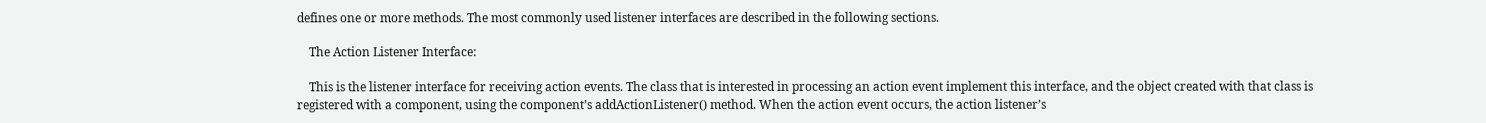defines one or more methods. The most commonly used listener interfaces are described in the following sections.

    The Action Listener Interface:

    This is the listener interface for receiving action events. The class that is interested in processing an action event implement this interface, and the object created with that class is registered with a component, using the component’s addActionListener() method. When the action event occurs, the action listener’s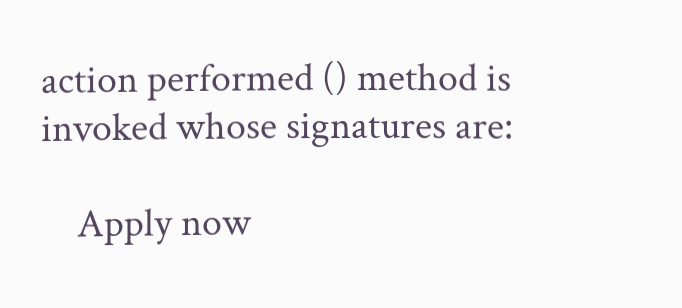action performed () method is invoked whose signatures are:

    Apply now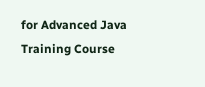for Advanced Java Training Course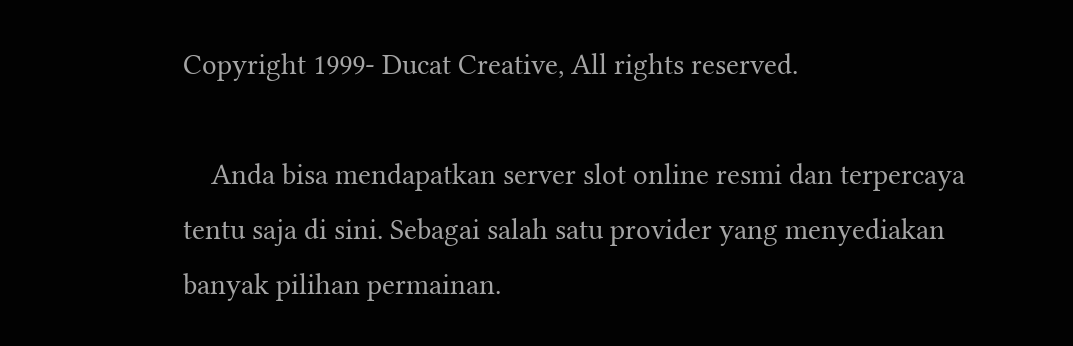Copyright 1999- Ducat Creative, All rights reserved.

    Anda bisa mendapatkan server slot online resmi dan terpercaya tentu saja di sini. Sebagai salah satu provider yang menyediakan banyak pilihan permainan.